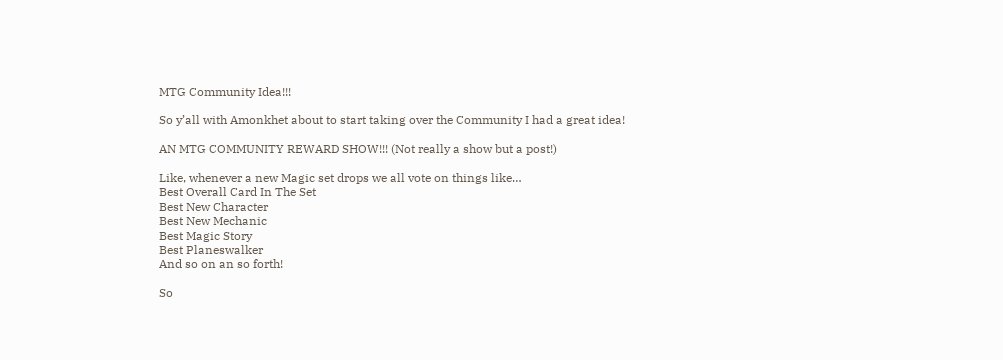MTG Community Idea!!!

So y’all with Amonkhet about to start taking over the Community I had a great idea!

AN MTG COMMUNITY REWARD SHOW!!! (Not really a show but a post!)

Like, whenever a new Magic set drops we all vote on things like…
Best Overall Card In The Set
Best New Character
Best New Mechanic
Best Magic Story
Best Planeswalker
And so on an so forth!

So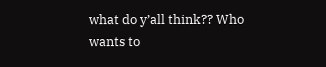what do y’all think?? Who wants to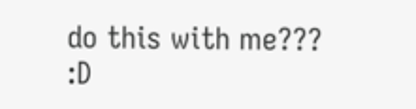do this with me??? :D